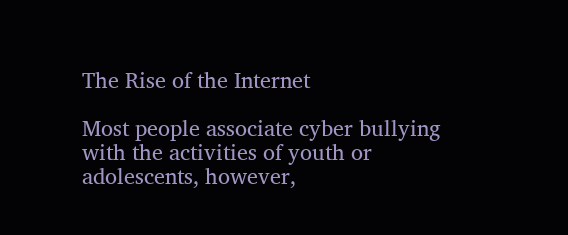The Rise of the Internet

Most people associate cyber bullying with the activities of youth or adolescents, however,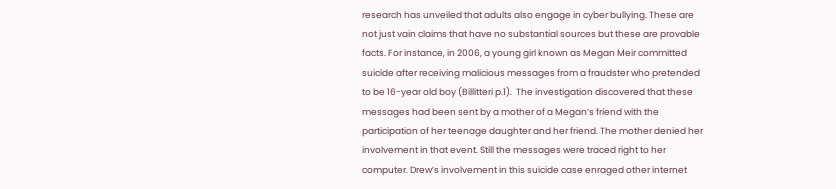research has unveiled that adults also engage in cyber bullying. These are not just vain claims that have no substantial sources but these are provable facts. For instance, in 2006, a young girl known as Megan Meir committed suicide after receiving malicious messages from a fraudster who pretended to be 16-year old boy (Billitteri p.1).  The investigation discovered that these messages had been sent by a mother of a Megan’s friend with the participation of her teenage daughter and her friend. The mother denied her involvement in that event. Still the messages were traced right to her computer. Drew’s involvement in this suicide case enraged other internet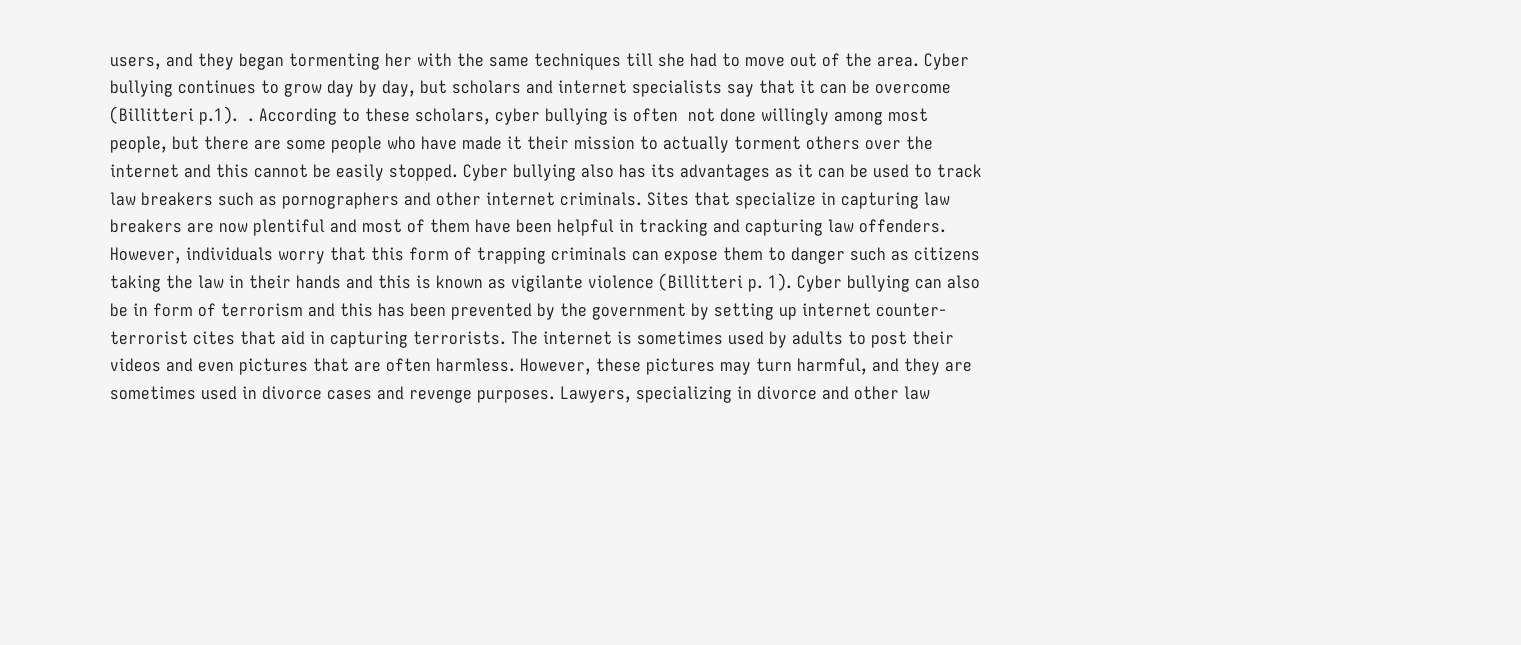users, and they began tormenting her with the same techniques till she had to move out of the area. Cyber bullying continues to grow day by day, but scholars and internet specialists say that it can be overcome (Billitteri p.1).  . According to these scholars, cyber bullying is often  not done willingly among most people, but there are some people who have made it their mission to actually torment others over the internet and this cannot be easily stopped. Cyber bullying also has its advantages as it can be used to track law breakers such as pornographers and other internet criminals. Sites that specialize in capturing law breakers are now plentiful and most of them have been helpful in tracking and capturing law offenders. However, individuals worry that this form of trapping criminals can expose them to danger such as citizens taking the law in their hands and this is known as vigilante violence (Billitteri p. 1). Cyber bullying can also be in form of terrorism and this has been prevented by the government by setting up internet counter-terrorist cites that aid in capturing terrorists. The internet is sometimes used by adults to post their videos and even pictures that are often harmless. However, these pictures may turn harmful, and they are sometimes used in divorce cases and revenge purposes. Lawyers, specializing in divorce and other law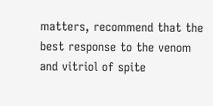matters, recommend that the best response to the venom and vitriol of spite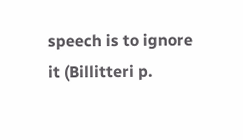speech is to ignore it (Billitteri p.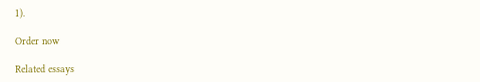1).

Order now

Related essays